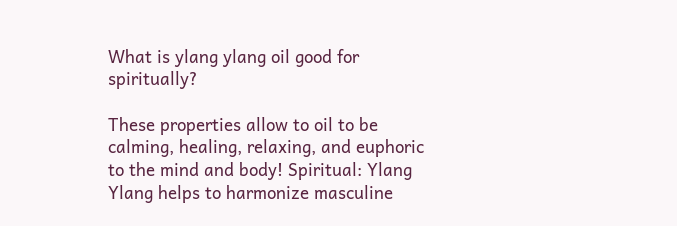What is ylang ylang oil good for spiritually?

These properties allow to oil to be calming, healing, relaxing, and euphoric to the mind and body! Spiritual: Ylang Ylang helps to harmonize masculine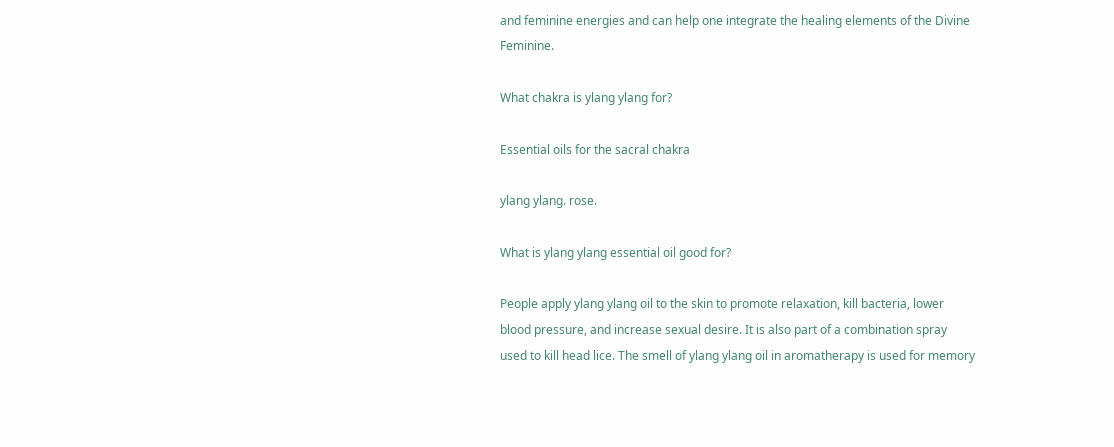and feminine energies and can help one integrate the healing elements of the Divine Feminine.

What chakra is ylang ylang for?

Essential oils for the sacral chakra

ylang ylang. rose.

What is ylang ylang essential oil good for?

People apply ylang ylang oil to the skin to promote relaxation, kill bacteria, lower blood pressure, and increase sexual desire. It is also part of a combination spray used to kill head lice. The smell of ylang ylang oil in aromatherapy is used for memory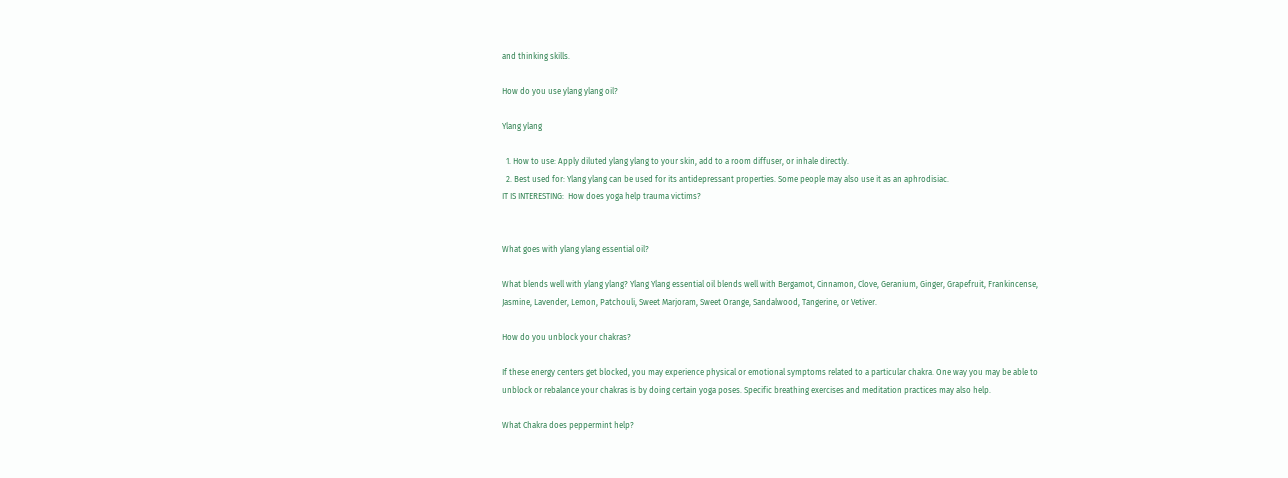and thinking skills.

How do you use ylang ylang oil?

Ylang ylang

  1. How to use: Apply diluted ylang ylang to your skin, add to a room diffuser, or inhale directly.
  2. Best used for: Ylang ylang can be used for its antidepressant properties. Some people may also use it as an aphrodisiac.
IT IS INTERESTING:  How does yoga help trauma victims?


What goes with ylang ylang essential oil?

What blends well with ylang ylang? Ylang Ylang essential oil blends well with Bergamot, Cinnamon, Clove, Geranium, Ginger, Grapefruit, Frankincense, Jasmine, Lavender, Lemon, Patchouli, Sweet Marjoram, Sweet Orange, Sandalwood, Tangerine, or Vetiver.

How do you unblock your chakras?

If these energy centers get blocked, you may experience physical or emotional symptoms related to a particular chakra. One way you may be able to unblock or rebalance your chakras is by doing certain yoga poses. Specific breathing exercises and meditation practices may also help.

What Chakra does peppermint help?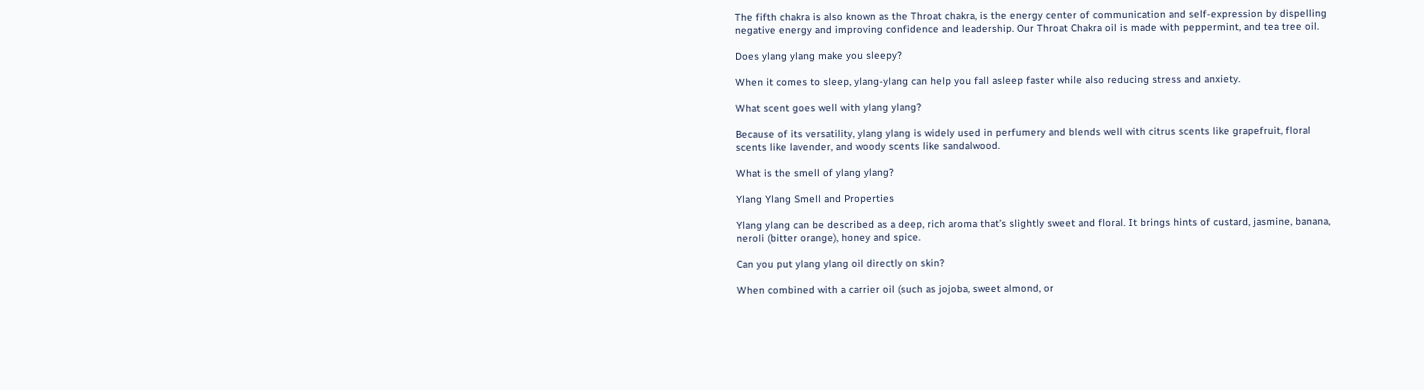The fifth chakra is also known as the Throat chakra, is the energy center of communication and self-expression by dispelling negative energy and improving confidence and leadership. Our Throat Chakra oil is made with peppermint, and tea tree oil.

Does ylang ylang make you sleepy?

When it comes to sleep, ylang-ylang can help you fall asleep faster while also reducing stress and anxiety.

What scent goes well with ylang ylang?

Because of its versatility, ylang ylang is widely used in perfumery and blends well with citrus scents like grapefruit, floral scents like lavender, and woody scents like sandalwood.

What is the smell of ylang ylang?

Ylang Ylang Smell and Properties

Ylang ylang can be described as a deep, rich aroma that’s slightly sweet and floral. It brings hints of custard, jasmine, banana, neroli (bitter orange), honey and spice.

Can you put ylang ylang oil directly on skin?

When combined with a carrier oil (such as jojoba, sweet almond, or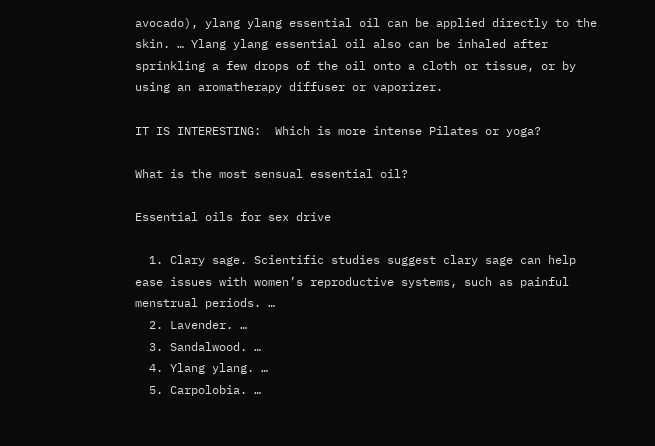avocado), ylang ylang essential oil can be applied directly to the skin. … Ylang ylang essential oil also can be inhaled after sprinkling a few drops of the oil onto a cloth or tissue, or by using an aromatherapy diffuser or vaporizer.

IT IS INTERESTING:  Which is more intense Pilates or yoga?

What is the most sensual essential oil?

Essential oils for sex drive

  1. Clary sage. Scientific studies suggest clary sage can help ease issues with women’s reproductive systems, such as painful menstrual periods. …
  2. Lavender. …
  3. Sandalwood. …
  4. Ylang ylang. …
  5. Carpolobia. …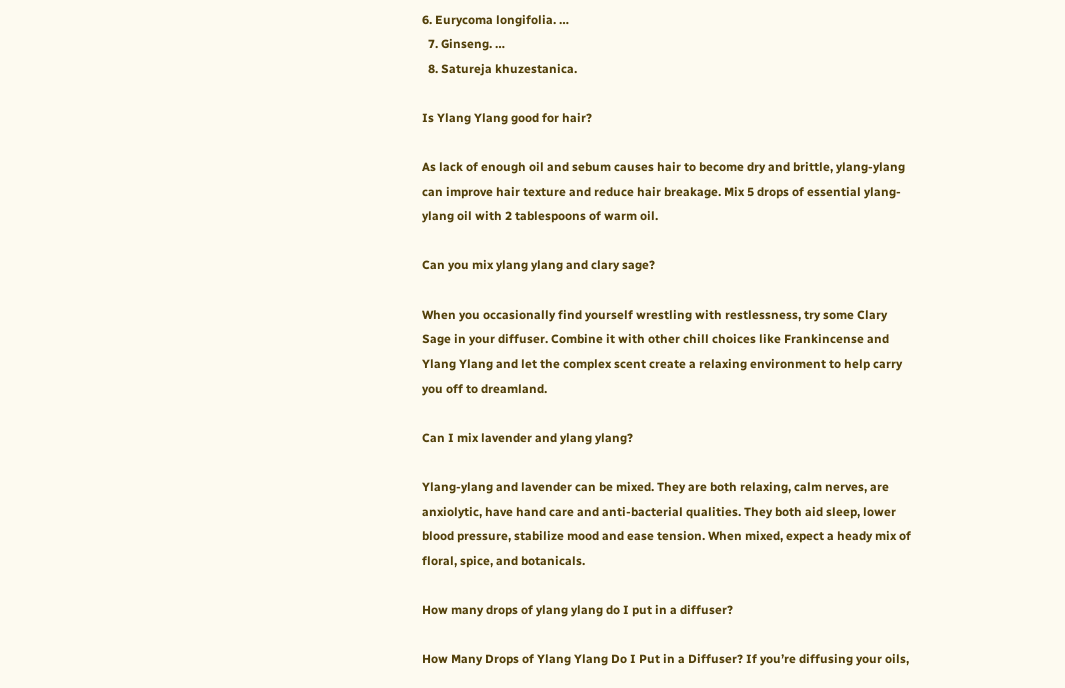6. Eurycoma longifolia. …
  7. Ginseng. …
  8. Satureja khuzestanica.

Is Ylang Ylang good for hair?

As lack of enough oil and sebum causes hair to become dry and brittle, ylang-ylang can improve hair texture and reduce hair breakage. Mix 5 drops of essential ylang-ylang oil with 2 tablespoons of warm oil.

Can you mix ylang ylang and clary sage?

When you occasionally find yourself wrestling with restlessness, try some Clary Sage in your diffuser. Combine it with other chill choices like Frankincense and Ylang Ylang and let the complex scent create a relaxing environment to help carry you off to dreamland.

Can I mix lavender and ylang ylang?

Ylang-ylang and lavender can be mixed. They are both relaxing, calm nerves, are anxiolytic, have hand care and anti-bacterial qualities. They both aid sleep, lower blood pressure, stabilize mood and ease tension. When mixed, expect a heady mix of floral, spice, and botanicals.

How many drops of ylang ylang do I put in a diffuser?

How Many Drops of Ylang Ylang Do I Put in a Diffuser? If you’re diffusing your oils,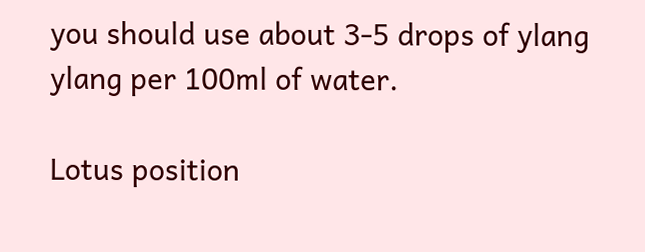you should use about 3-5 drops of ylang ylang per 100ml of water.

Lotus position